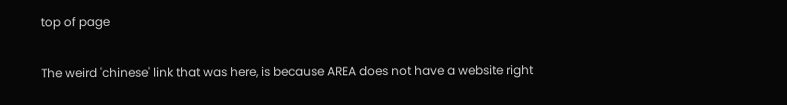top of page

The weird 'chinese' link that was here, is because AREA does not have a website right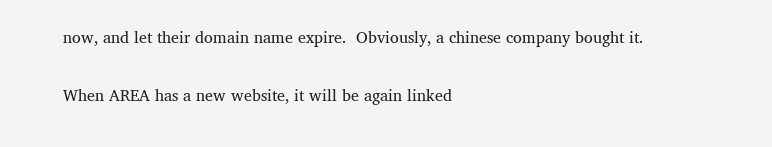now, and let their domain name expire.  Obviously, a chinese company bought it.

When AREA has a new website, it will be again linked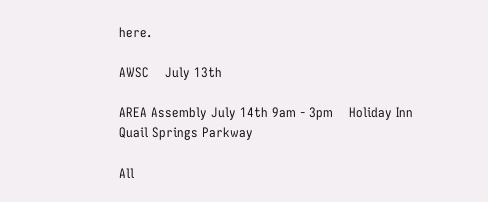here.

AWSC    July 13th

AREA Assembly July 14th 9am - 3pm    Holiday Inn Quail Springs Parkway

All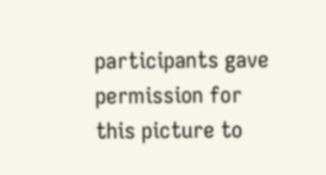participants gave permission for this picture to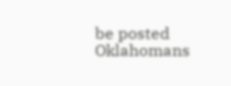be posted
Oklahomans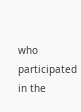who participated in the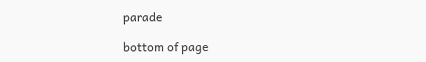parade

bottom of page